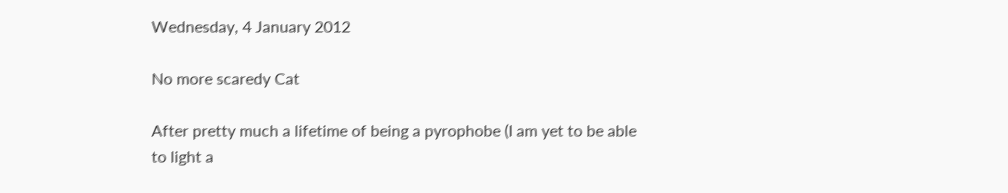Wednesday, 4 January 2012

No more scaredy Cat

After pretty much a lifetime of being a pyrophobe (I am yet to be able to light a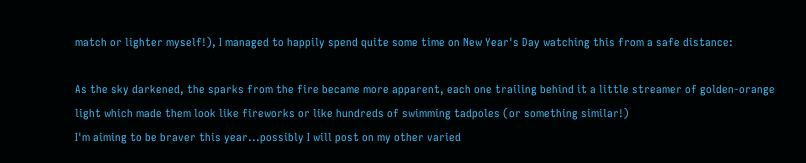match or lighter myself!), I managed to happily spend quite some time on New Year's Day watching this from a safe distance:

As the sky darkened, the sparks from the fire became more apparent, each one trailing behind it a little streamer of golden-orange light which made them look like fireworks or like hundreds of swimming tadpoles (or something similar!)
I'm aiming to be braver this year...possibly I will post on my other varied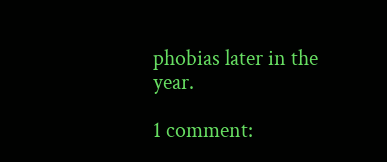phobias later in the year.

1 comment: